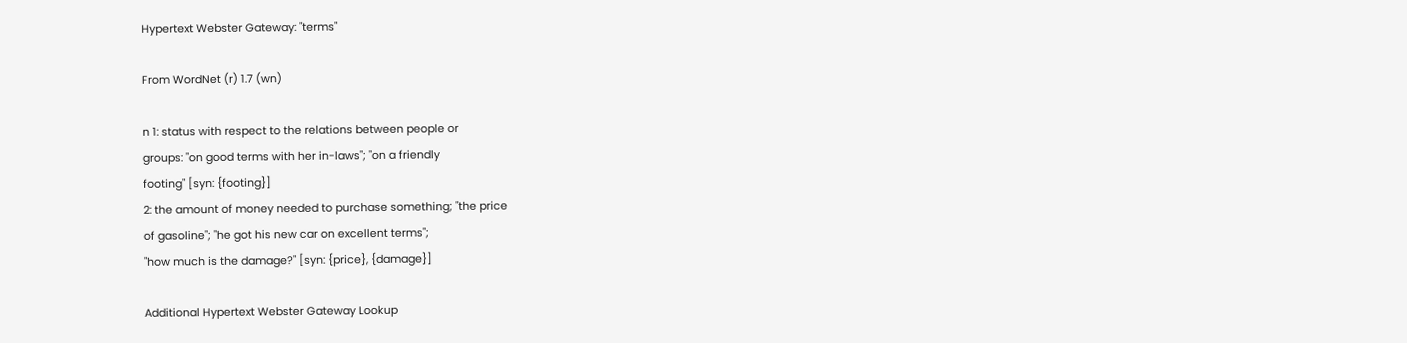Hypertext Webster Gateway: "terms"

From WordNet (r) 1.7 (wn)

n 1: status with respect to the relations between people or
groups: "on good terms with her in-laws"; "on a friendly
footing" [syn: {footing}]
2: the amount of money needed to purchase something; "the price
of gasoline"; "he got his new car on excellent terms";
"how much is the damage?" [syn: {price}, {damage}]

Additional Hypertext Webster Gateway Lookup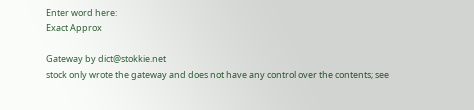Enter word here:
Exact Approx

Gateway by dict@stokkie.net
stock only wrote the gateway and does not have any control over the contents; see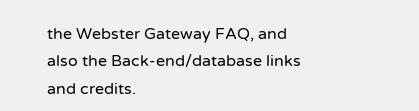the Webster Gateway FAQ, and also the Back-end/database links and credits.